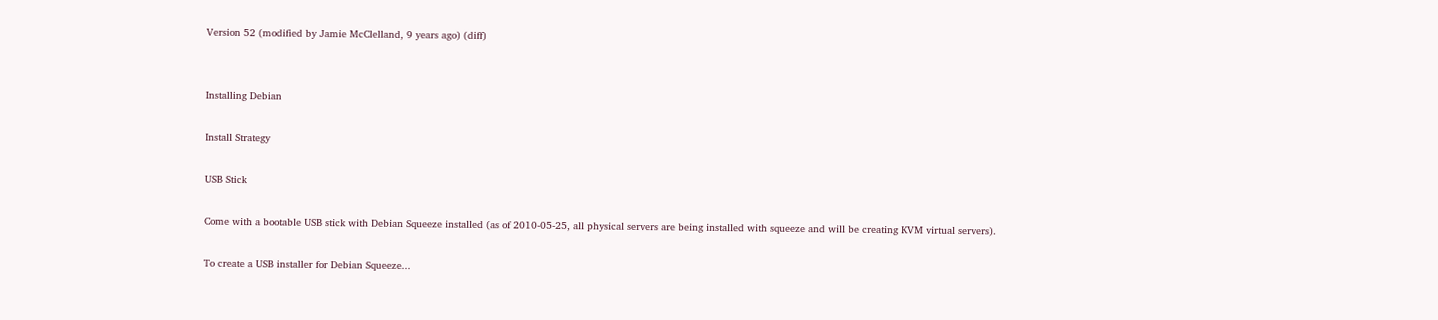Version 52 (modified by Jamie McClelland, 9 years ago) (diff)


Installing Debian

Install Strategy

USB Stick

Come with a bootable USB stick with Debian Squeeze installed (as of 2010-05-25, all physical servers are being installed with squeeze and will be creating KVM virtual servers).

To create a USB installer for Debian Squeeze...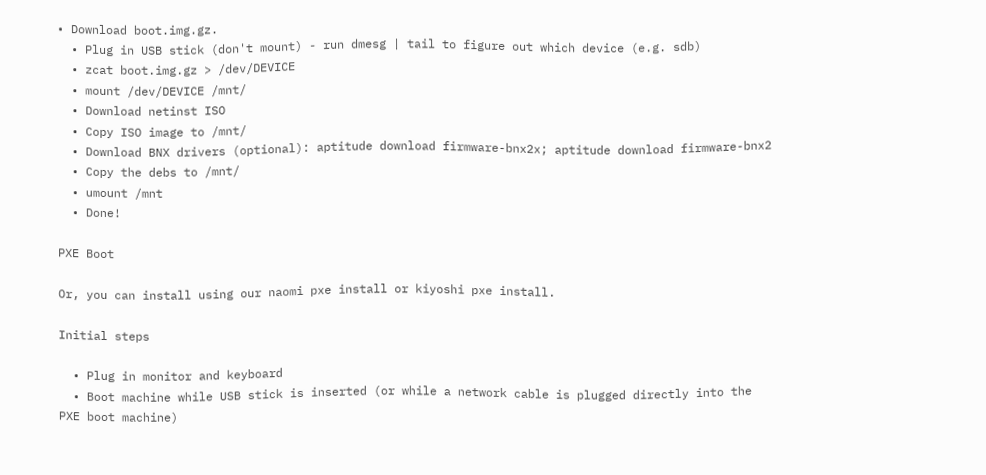• Download boot.img.gz.
  • Plug in USB stick (don't mount) - run dmesg | tail to figure out which device (e.g. sdb)
  • zcat boot.img.gz > /dev/DEVICE
  • mount /dev/DEVICE /mnt/
  • Download netinst ISO
  • Copy ISO image to /mnt/
  • Download BNX drivers (optional): aptitude download firmware-bnx2x; aptitude download firmware-bnx2
  • Copy the debs to /mnt/
  • umount /mnt
  • Done!

PXE Boot

Or, you can install using our naomi pxe install or kiyoshi pxe install.

Initial steps

  • Plug in monitor and keyboard
  • Boot machine while USB stick is inserted (or while a network cable is plugged directly into the PXE boot machine)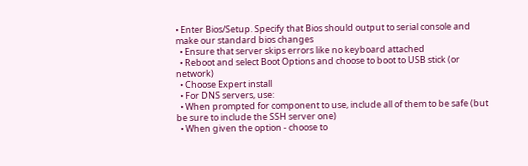• Enter Bios/Setup. Specify that Bios should output to serial console and make our standard bios changes
  • Ensure that server skips errors like no keyboard attached
  • Reboot and select Boot Options and choose to boot to USB stick (or network)
  • Choose Expert install
  • For DNS servers, use:
  • When prompted for component to use, include all of them to be safe (but be sure to include the SSH server one)
  • When given the option - choose to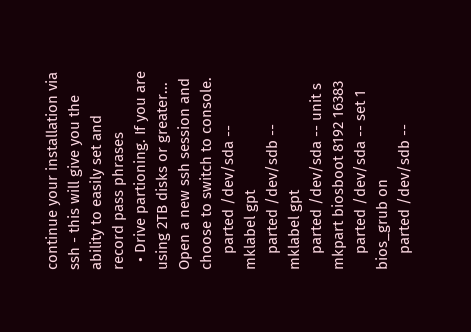continue your installation via ssh - this will give you the ability to easily set and record pass phrases
  • Drive partioning. If you are using 2TB disks or greater... Open a new ssh session and choose to switch to console.
    parted /dev/sda -- mklabel gpt
    parted /dev/sdb -- mklabel gpt
    parted /dev/sda -- unit s mkpart biosboot 8192 16383
    parted /dev/sda -- set 1 bios_grub on
    parted /dev/sdb --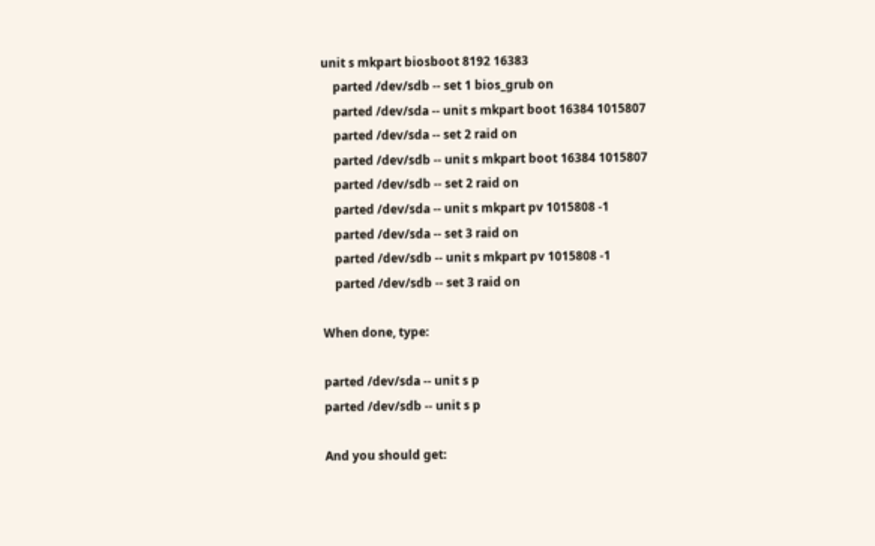unit s mkpart biosboot 8192 16383
    parted /dev/sdb -- set 1 bios_grub on
    parted /dev/sda -- unit s mkpart boot 16384 1015807
    parted /dev/sda -- set 2 raid on
    parted /dev/sdb -- unit s mkpart boot 16384 1015807
    parted /dev/sdb -- set 2 raid on
    parted /dev/sda -- unit s mkpart pv 1015808 -1
    parted /dev/sda -- set 3 raid on
    parted /dev/sdb -- unit s mkpart pv 1015808 -1
    parted /dev/sdb -- set 3 raid on

When done, type:

parted /dev/sda -- unit s p
parted /dev/sdb -- unit s p

And you should get: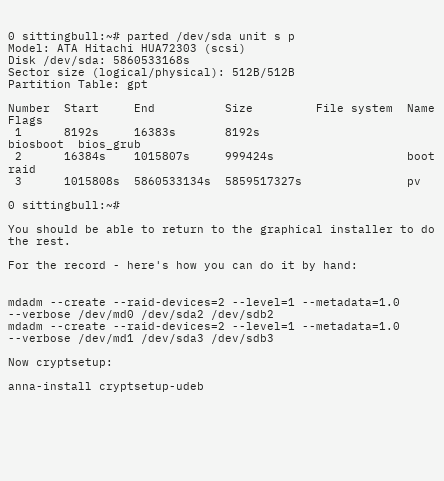0 sittingbull:~# parted /dev/sda unit s p
Model: ATA Hitachi HUA72303 (scsi)
Disk /dev/sda: 5860533168s
Sector size (logical/physical): 512B/512B
Partition Table: gpt

Number  Start     End          Size         File system  Name      Flags
 1      8192s     16383s       8192s                     biosboot  bios_grub
 2      16384s    1015807s     999424s                   boot      raid
 3      1015808s  5860533134s  5859517327s               pv

0 sittingbull:~#

You should be able to return to the graphical installer to do the rest.

For the record - here's how you can do it by hand:


mdadm --create --raid-devices=2 --level=1 --metadata=1.0 --verbose /dev/md0 /dev/sda2 /dev/sdb2
mdadm --create --raid-devices=2 --level=1 --metadata=1.0 --verbose /dev/md1 /dev/sda3 /dev/sdb3

Now cryptsetup:

anna-install cryptsetup-udeb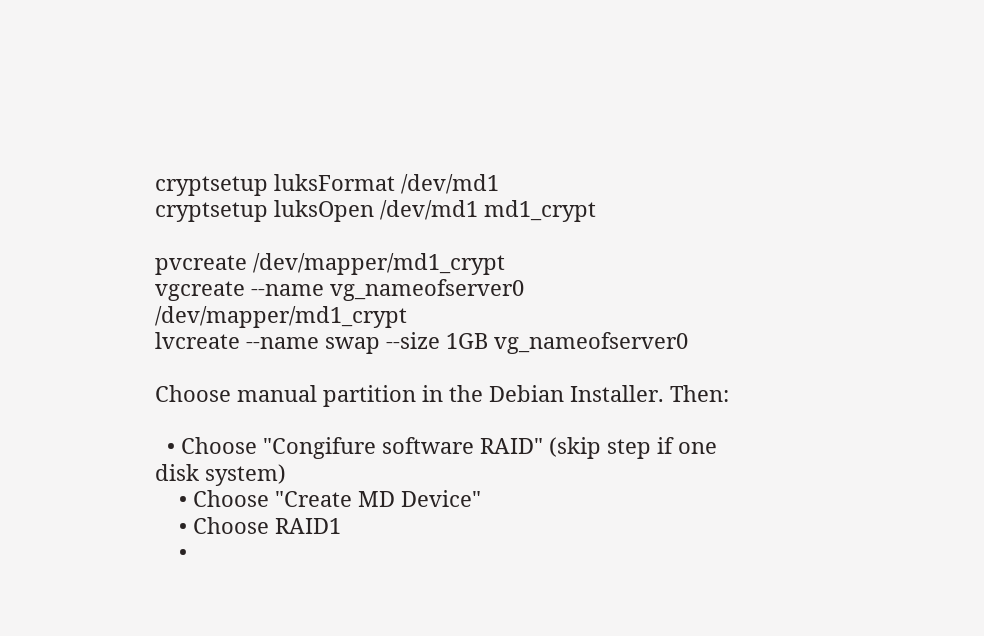cryptsetup luksFormat /dev/md1
cryptsetup luksOpen /dev/md1 md1_crypt

pvcreate /dev/mapper/md1_crypt
vgcreate --name vg_nameofserver0 /dev/mapper/md1_crypt
lvcreate --name swap --size 1GB vg_nameofserver0

Choose manual partition in the Debian Installer. Then:

  • Choose "Congifure software RAID" (skip step if one disk system)
    • Choose "Create MD Device"
    • Choose RAID1
    •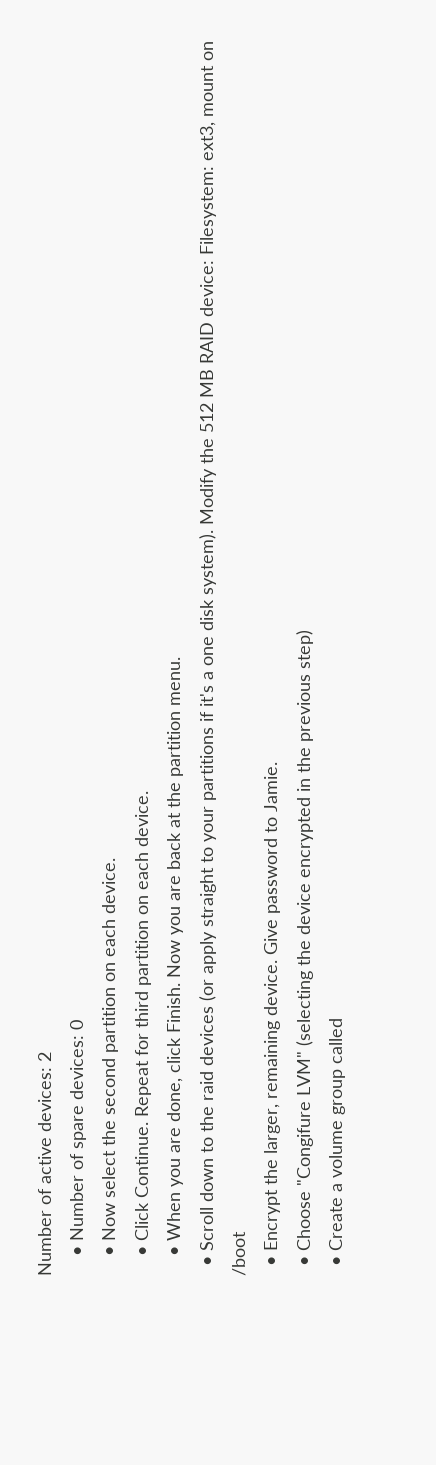Number of active devices: 2
    • Number of spare devices: 0
    • Now select the second partition on each device.
    • Click Continue. Repeat for third partition on each device.
    • When you are done, click Finish. Now you are back at the partition menu.
  • Scroll down to the raid devices (or apply straight to your partitions if it's a one disk system). Modify the 512 MB RAID device: Filesystem: ext3, mount on /boot
  • Encrypt the larger, remaining device. Give password to Jamie.
  • Choose "Congifure LVM" (selecting the device encrypted in the previous step)
  • Create a volume group called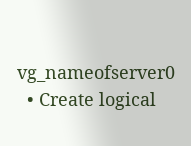vg_nameofserver0
  • Create logical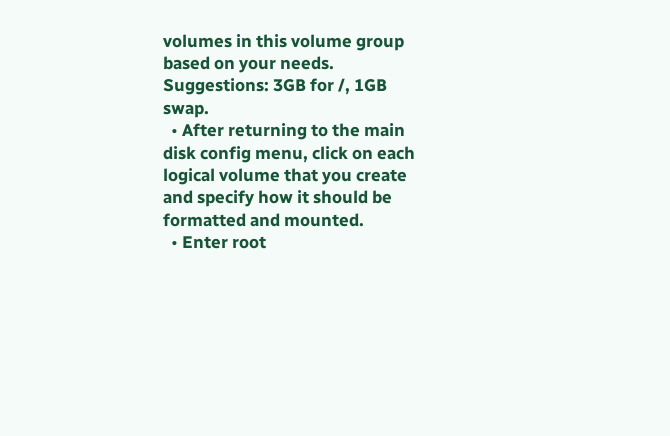volumes in this volume group based on your needs. Suggestions: 3GB for /, 1GB swap.
  • After returning to the main disk config menu, click on each logical volume that you create and specify how it should be formatted and mounted.
  • Enter root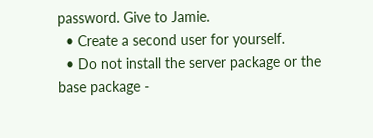password. Give to Jamie.
  • Create a second user for yourself.
  • Do not install the server package or the base package -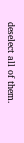deselect all of them.